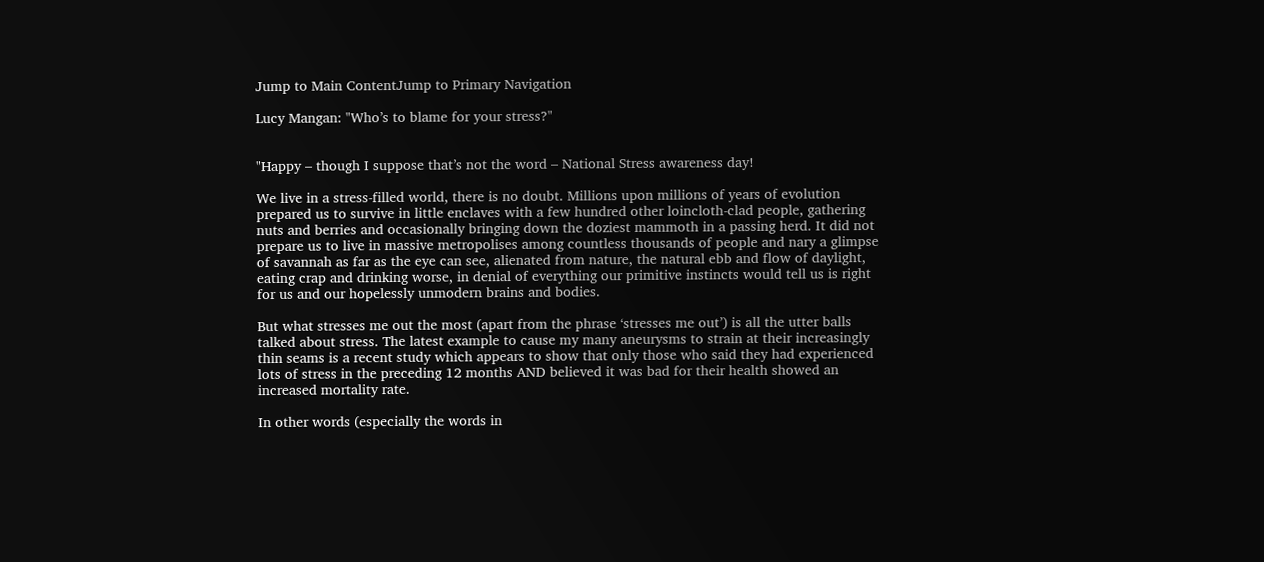Jump to Main ContentJump to Primary Navigation

Lucy Mangan: "Who’s to blame for your stress?"


"Happy – though I suppose that’s not the word – National Stress awareness day!

We live in a stress-filled world, there is no doubt. Millions upon millions of years of evolution prepared us to survive in little enclaves with a few hundred other loincloth-clad people, gathering nuts and berries and occasionally bringing down the doziest mammoth in a passing herd. It did not prepare us to live in massive metropolises among countless thousands of people and nary a glimpse of savannah as far as the eye can see, alienated from nature, the natural ebb and flow of daylight, eating crap and drinking worse, in denial of everything our primitive instincts would tell us is right for us and our hopelessly unmodern brains and bodies.

But what stresses me out the most (apart from the phrase ‘stresses me out’) is all the utter balls talked about stress. The latest example to cause my many aneurysms to strain at their increasingly thin seams is a recent study which appears to show that only those who said they had experienced lots of stress in the preceding 12 months AND believed it was bad for their health showed an increased mortality rate.

In other words (especially the words in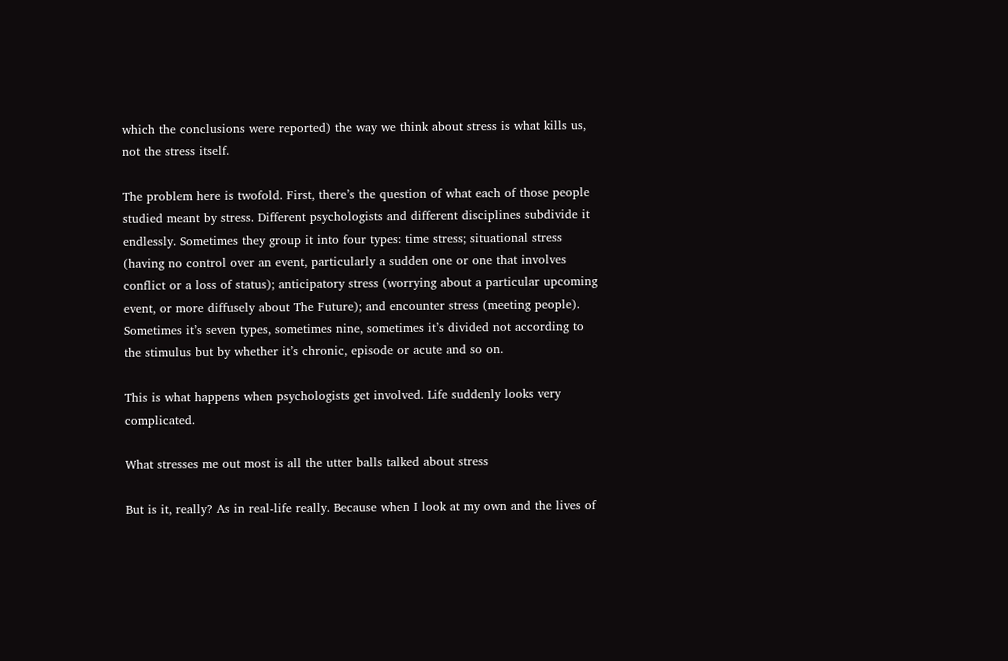which the conclusions were reported) the way we think about stress is what kills us, not the stress itself.

The problem here is twofold. First, there’s the question of what each of those people studied meant by stress. Different psychologists and different disciplines subdivide it endlessly. Sometimes they group it into four types: time stress; situational stress (having no control over an event, particularly a sudden one or one that involves conflict or a loss of status); anticipatory stress (worrying about a particular upcoming event, or more diffusely about The Future); and encounter stress (meeting people). Sometimes it’s seven types, sometimes nine, sometimes it’s divided not according to the stimulus but by whether it’s chronic, episode or acute and so on.

This is what happens when psychologists get involved. Life suddenly looks very complicated.

What stresses me out most is all the utter balls talked about stress

But is it, really? As in real-life really. Because when I look at my own and the lives of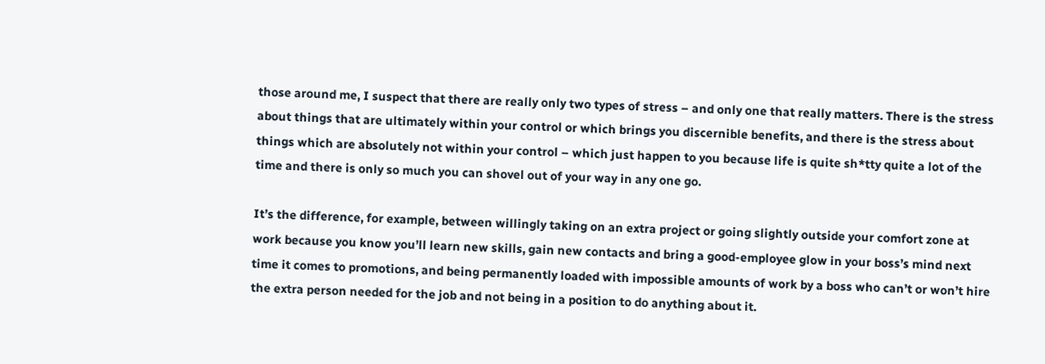those around me, I suspect that there are really only two types of stress – and only one that really matters. There is the stress about things that are ultimately within your control or which brings you discernible benefits, and there is the stress about things which are absolutely not within your control – which just happen to you because life is quite sh*tty quite a lot of the time and there is only so much you can shovel out of your way in any one go.

It’s the difference, for example, between willingly taking on an extra project or going slightly outside your comfort zone at work because you know you’ll learn new skills, gain new contacts and bring a good-employee glow in your boss’s mind next time it comes to promotions, and being permanently loaded with impossible amounts of work by a boss who can’t or won’t hire the extra person needed for the job and not being in a position to do anything about it.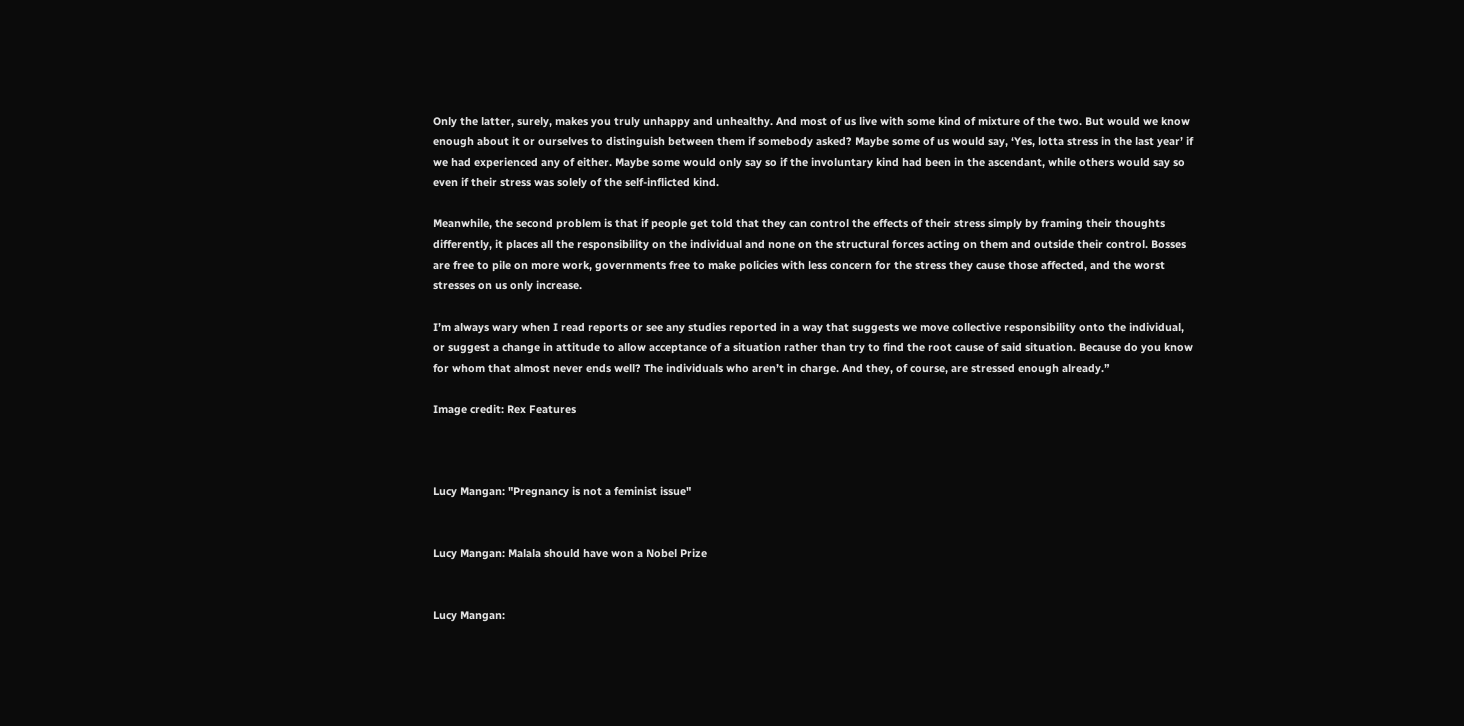Only the latter, surely, makes you truly unhappy and unhealthy. And most of us live with some kind of mixture of the two. But would we know enough about it or ourselves to distinguish between them if somebody asked? Maybe some of us would say, ‘Yes, lotta stress in the last year’ if we had experienced any of either. Maybe some would only say so if the involuntary kind had been in the ascendant, while others would say so even if their stress was solely of the self-inflicted kind.

Meanwhile, the second problem is that if people get told that they can control the effects of their stress simply by framing their thoughts differently, it places all the responsibility on the individual and none on the structural forces acting on them and outside their control. Bosses are free to pile on more work, governments free to make policies with less concern for the stress they cause those affected, and the worst stresses on us only increase.

I’m always wary when I read reports or see any studies reported in a way that suggests we move collective responsibility onto the individual, or suggest a change in attitude to allow acceptance of a situation rather than try to find the root cause of said situation. Because do you know for whom that almost never ends well? The individuals who aren’t in charge. And they, of course, are stressed enough already.”

Image credit: Rex Features



Lucy Mangan: "Pregnancy is not a feminist issue"


Lucy Mangan: Malala should have won a Nobel Prize


Lucy Mangan: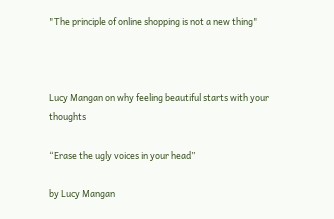"The principle of online shopping is not a new thing"



Lucy Mangan on why feeling beautiful starts with your thoughts

“Erase the ugly voices in your head”

by Lucy Mangan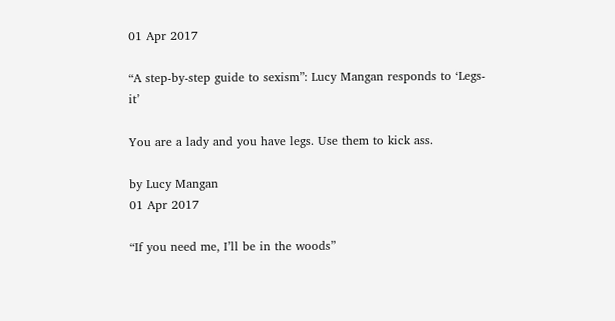01 Apr 2017

“A step-by-step guide to sexism”: Lucy Mangan responds to ‘Legs-it’

You are a lady and you have legs. Use them to kick ass.

by Lucy Mangan
01 Apr 2017

“If you need me, I’ll be in the woods”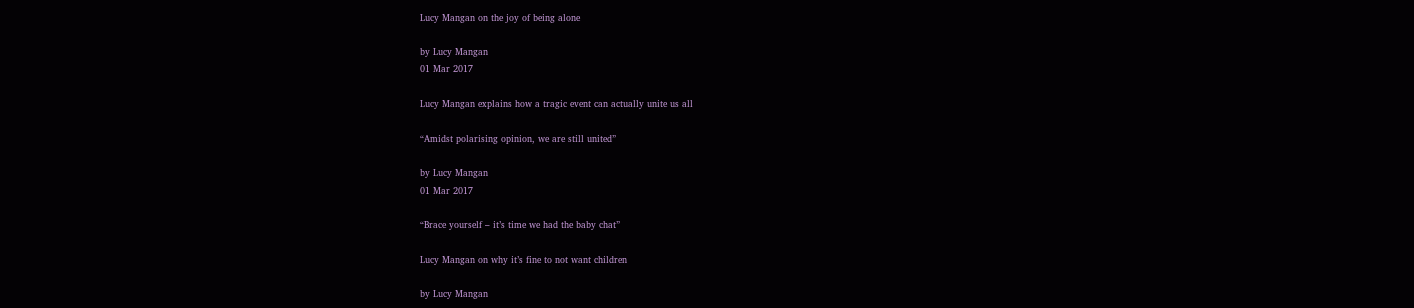Lucy Mangan on the joy of being alone

by Lucy Mangan
01 Mar 2017

Lucy Mangan explains how a tragic event can actually unite us all

“Amidst polarising opinion, we are still united”

by Lucy Mangan
01 Mar 2017

“Brace yourself – it’s time we had the baby chat”

Lucy Mangan on why it’s fine to not want children

by Lucy Mangan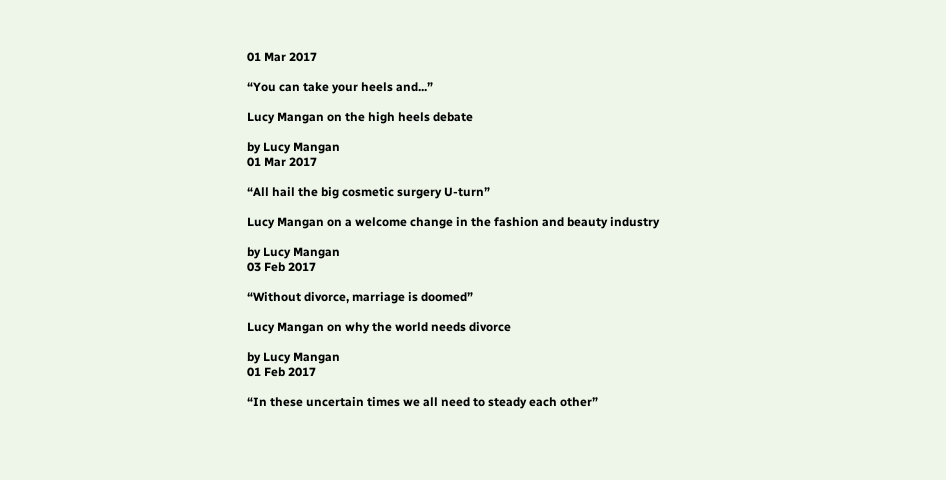01 Mar 2017

“You can take your heels and...”

Lucy Mangan on the high heels debate

by Lucy Mangan
01 Mar 2017

“All hail the big cosmetic surgery U-turn”

Lucy Mangan on a welcome change in the fashion and beauty industry

by Lucy Mangan
03 Feb 2017

“Without divorce, marriage is doomed”

Lucy Mangan on why the world needs divorce

by Lucy Mangan
01 Feb 2017

“In these uncertain times we all need to steady each other”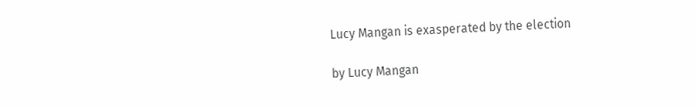Lucy Mangan is exasperated by the election

by Lucy Mangan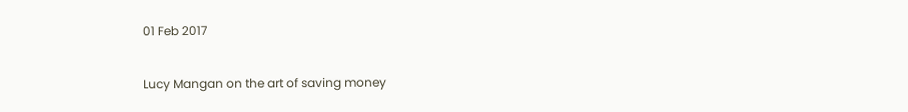01 Feb 2017

Lucy Mangan on the art of saving money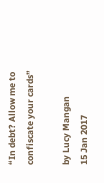“In debt? Allow me to confiscate your cards”

by Lucy Mangan
15 Jan 2017